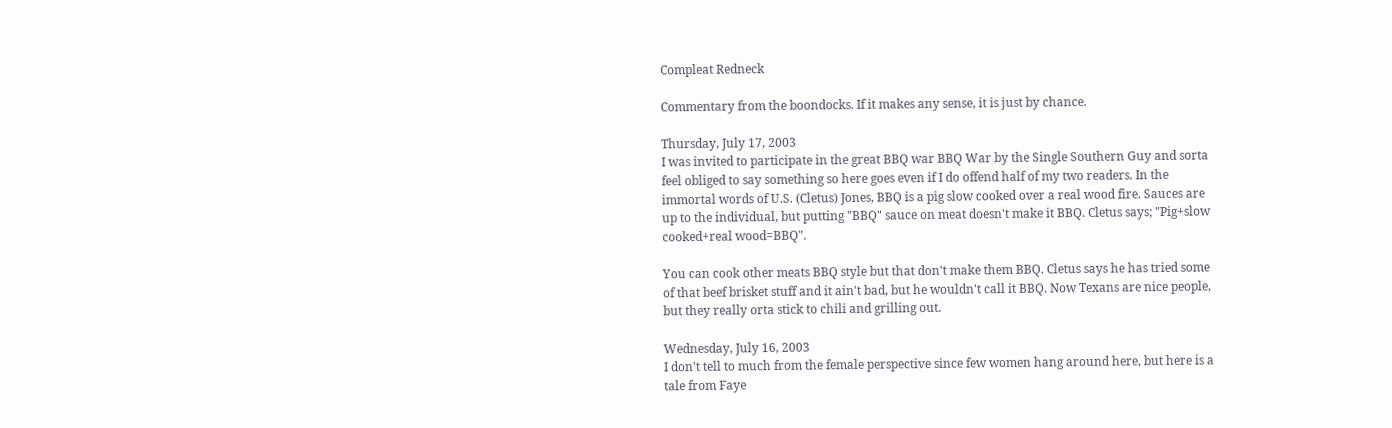Compleat Redneck

Commentary from the boondocks. If it makes any sense, it is just by chance.

Thursday, July 17, 2003
I was invited to participate in the great BBQ war BBQ War by the Single Southern Guy and sorta feel obliged to say something so here goes even if I do offend half of my two readers. In the immortal words of U.S. (Cletus) Jones, BBQ is a pig slow cooked over a real wood fire. Sauces are up to the individual, but putting "BBQ" sauce on meat doesn't make it BBQ. Cletus says; "Pig+slow cooked+real wood=BBQ".

You can cook other meats BBQ style but that don't make them BBQ. Cletus says he has tried some of that beef brisket stuff and it ain't bad, but he wouldn't call it BBQ. Now Texans are nice people, but they really orta stick to chili and grilling out.

Wednesday, July 16, 2003
I don't tell to much from the female perspective since few women hang around here, but here is a tale from Faye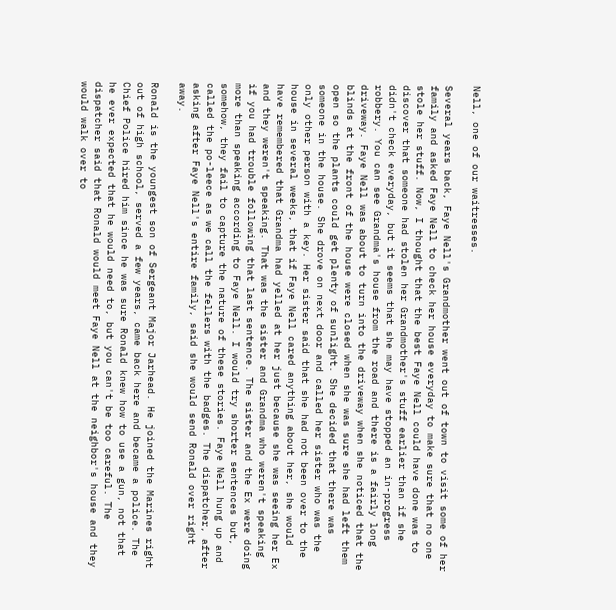Nell, one of our waitresses.

Several years back, Faye Nell's Grandmother went out of town to visit some of her family and asked Faye Nell to check her house everyday to make sure that no one stole her stuff. Now, I thought that the best Faye Nell could have done was to discover that someone had stolen her Grandmother's stuff earlier than if she didn't check everyday, but it seems that she may have stopped an in-progress robbery. You can see Grandma's house from the road and there is a fairly long driveway. Faye Nell was about to turn into the driveway when she noticed that the blinds at the front of the house were closed when she was sure she had left them open so the plants could get plenty of sunlight. She decided that there was someone in the house. She drove on next door and called her sister who was the only other person with a key. Her sister said that she had not been over to the house in several weeks, that if Faye Nell cared anything about her, she would have remembered that Grandma had yelled at her just because she was seeing her Ex and they weren't speaking. That was the sister and Grandma who weren't speaking if you had trouble following that last sentence. The sister and the Ex were doing more than speaking according to Faye Nell. I would try shorter sentences but, somehow, they fail to capture the nature of these stories. Faye Nell hung up and called the po-leece as we call the fellers with the badges. The dispatcher, after asking after Faye Nell's entire family, said she would send Ronald over right away.

Ronald is the youngest son of Sergeant Major Jarhead. He joined the Marines right out of high school, served a few years, came back here and became a police. The Chief Police hired him since he was sure Ronald knew how to use a gun, not that he ever expected that he would need to, but you can't be too careful. The dispatcher said that Ronald would meet Faye Nell at the neighbor's house and they would walk over to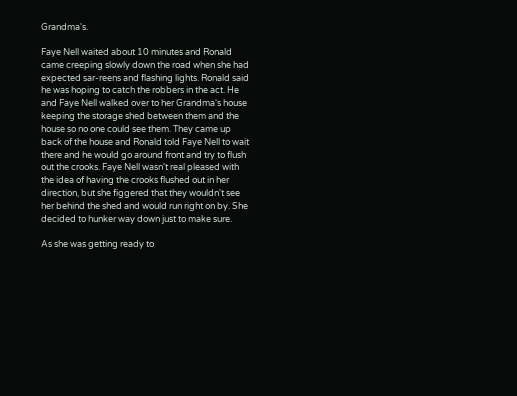Grandma's.

Faye Nell waited about 10 minutes and Ronald came creeping slowly down the road when she had expected sar-reens and flashing lights. Ronald said he was hoping to catch the robbers in the act. He and Faye Nell walked over to her Grandma's house keeping the storage shed between them and the house so no one could see them. They came up back of the house and Ronald told Faye Nell to wait there and he would go around front and try to flush out the crooks. Faye Nell wasn't real pleased with the idea of having the crooks flushed out in her direction, but she figgered that they wouldn't see her behind the shed and would run right on by. She decided to hunker way down just to make sure.

As she was getting ready to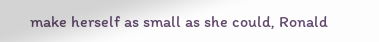make herself as small as she could, Ronald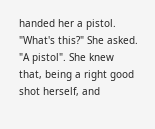handed her a pistol. "What's this?" She asked. "A pistol". She knew that, being a right good shot herself, and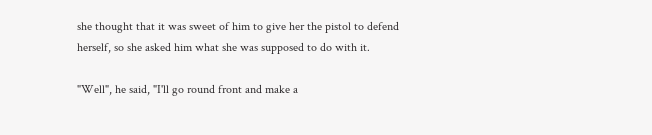she thought that it was sweet of him to give her the pistol to defend herself, so she asked him what she was supposed to do with it.

"Well", he said, "I'll go round front and make a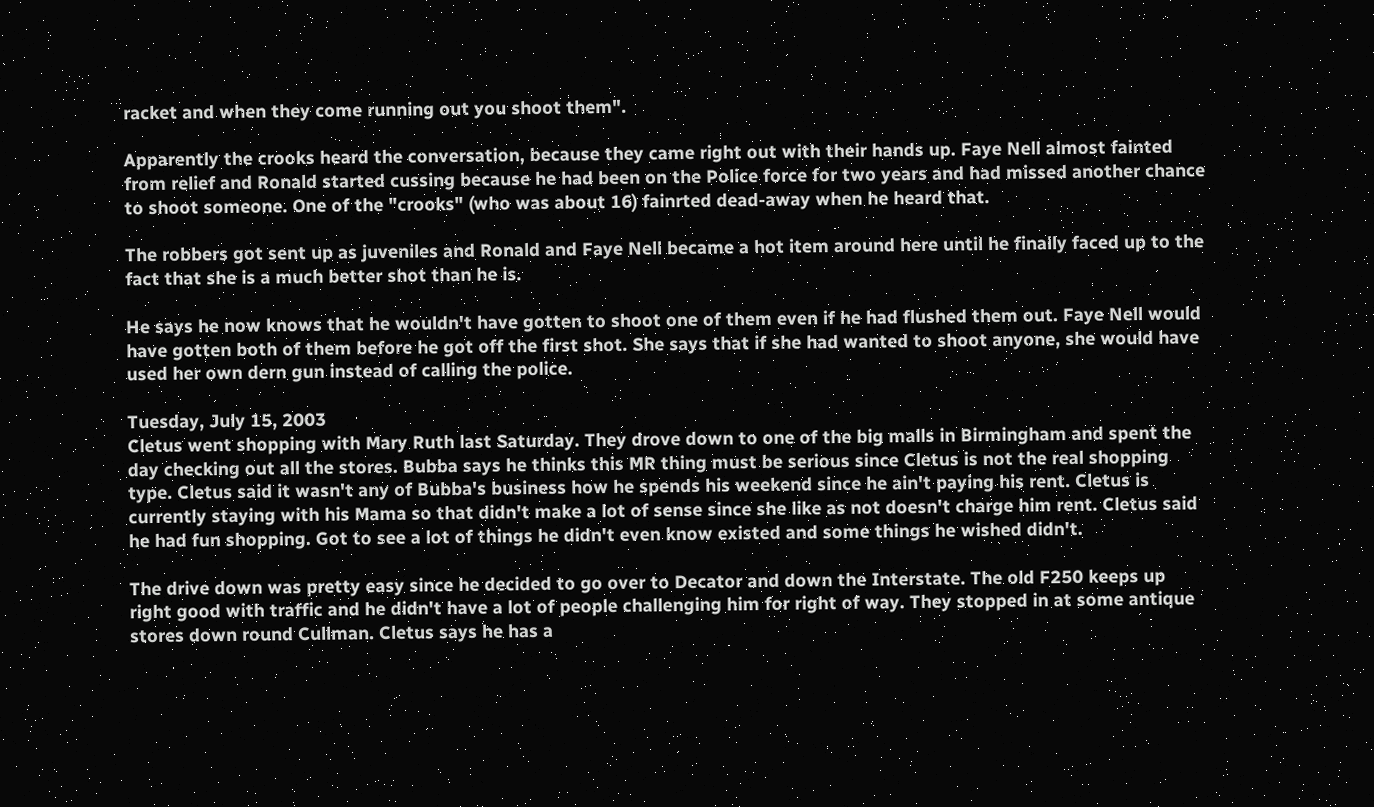racket and when they come running out you shoot them".

Apparently the crooks heard the conversation, because they came right out with their hands up. Faye Nell almost fainted from relief and Ronald started cussing because he had been on the Police force for two years and had missed another chance to shoot someone. One of the "crooks" (who was about 16) fainrted dead-away when he heard that.

The robbers got sent up as juveniles and Ronald and Faye Nell became a hot item around here until he finally faced up to the fact that she is a much better shot than he is.

He says he now knows that he wouldn't have gotten to shoot one of them even if he had flushed them out. Faye Nell would have gotten both of them before he got off the first shot. She says that if she had wanted to shoot anyone, she would have used her own dern gun instead of calling the police.

Tuesday, July 15, 2003
Cletus went shopping with Mary Ruth last Saturday. They drove down to one of the big malls in Birmingham and spent the day checking out all the stores. Bubba says he thinks this MR thing must be serious since Cletus is not the real shopping type. Cletus said it wasn't any of Bubba's business how he spends his weekend since he ain't paying his rent. Cletus is currently staying with his Mama so that didn't make a lot of sense since she like as not doesn't charge him rent. Cletus said he had fun shopping. Got to see a lot of things he didn't even know existed and some things he wished didn't.

The drive down was pretty easy since he decided to go over to Decator and down the Interstate. The old F250 keeps up right good with traffic and he didn't have a lot of people challenging him for right of way. They stopped in at some antique stores down round Cullman. Cletus says he has a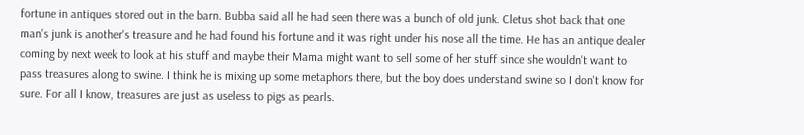fortune in antiques stored out in the barn. Bubba said all he had seen there was a bunch of old junk. Cletus shot back that one man's junk is another's treasure and he had found his fortune and it was right under his nose all the time. He has an antique dealer coming by next week to look at his stuff and maybe their Mama might want to sell some of her stuff since she wouldn't want to pass treasures along to swine. I think he is mixing up some metaphors there, but the boy does understand swine so I don't know for sure. For all I know, treasures are just as useless to pigs as pearls.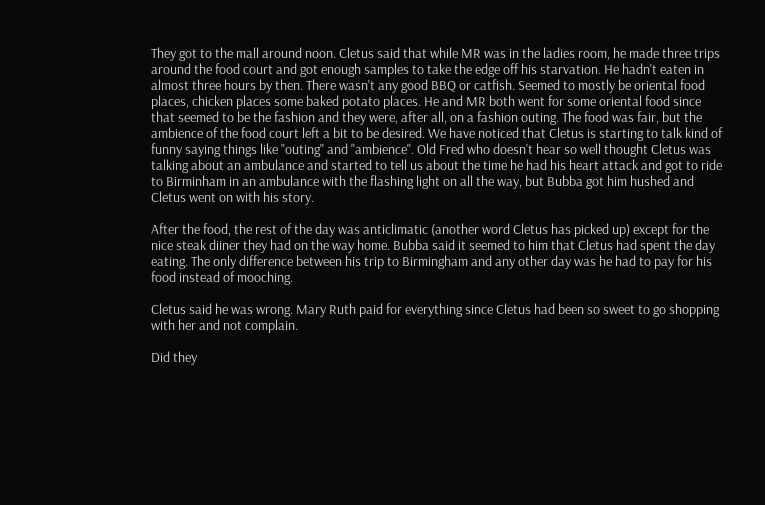They got to the mall around noon. Cletus said that while MR was in the ladies room, he made three trips around the food court and got enough samples to take the edge off his starvation. He hadn't eaten in almost three hours by then. There wasn't any good BBQ or catfish. Seemed to mostly be oriental food places, chicken places some baked potato places. He and MR both went for some oriental food since that seemed to be the fashion and they were, after all, on a fashion outing. The food was fair, but the ambience of the food court left a bit to be desired. We have noticed that Cletus is starting to talk kind of funny saying things like "outing" and "ambience". Old Fred who doesn't hear so well thought Cletus was talking about an ambulance and started to tell us about the time he had his heart attack and got to ride to Birminham in an ambulance with the flashing light on all the way, but Bubba got him hushed and Cletus went on with his story.

After the food, the rest of the day was anticlimatic (another word Cletus has picked up) except for the nice steak diiner they had on the way home. Bubba said it seemed to him that Cletus had spent the day eating. The only difference between his trip to Birmingham and any other day was he had to pay for his food instead of mooching.

Cletus said he was wrong. Mary Ruth paid for everything since Cletus had been so sweet to go shopping with her and not complain.

Did they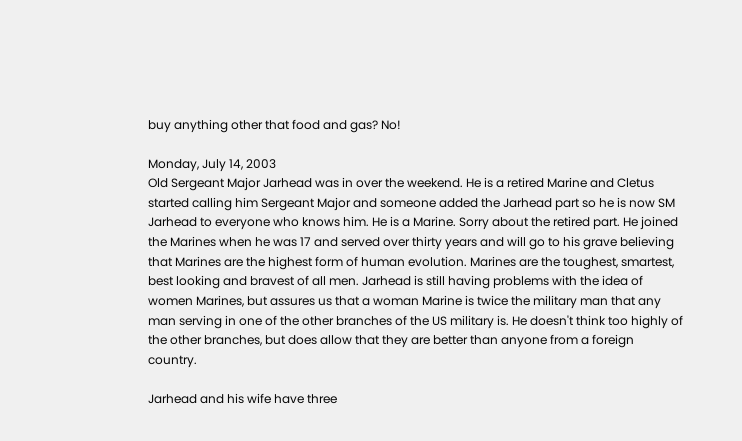buy anything other that food and gas? No!

Monday, July 14, 2003
Old Sergeant Major Jarhead was in over the weekend. He is a retired Marine and Cletus started calling him Sergeant Major and someone added the Jarhead part so he is now SM Jarhead to everyone who knows him. He is a Marine. Sorry about the retired part. He joined the Marines when he was 17 and served over thirty years and will go to his grave believing that Marines are the highest form of human evolution. Marines are the toughest, smartest, best looking and bravest of all men. Jarhead is still having problems with the idea of women Marines, but assures us that a woman Marine is twice the military man that any man serving in one of the other branches of the US military is. He doesn't think too highly of the other branches, but does allow that they are better than anyone from a foreign country.

Jarhead and his wife have three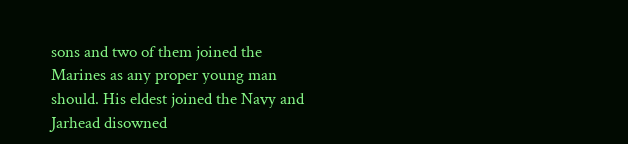sons and two of them joined the Marines as any proper young man should. His eldest joined the Navy and Jarhead disowned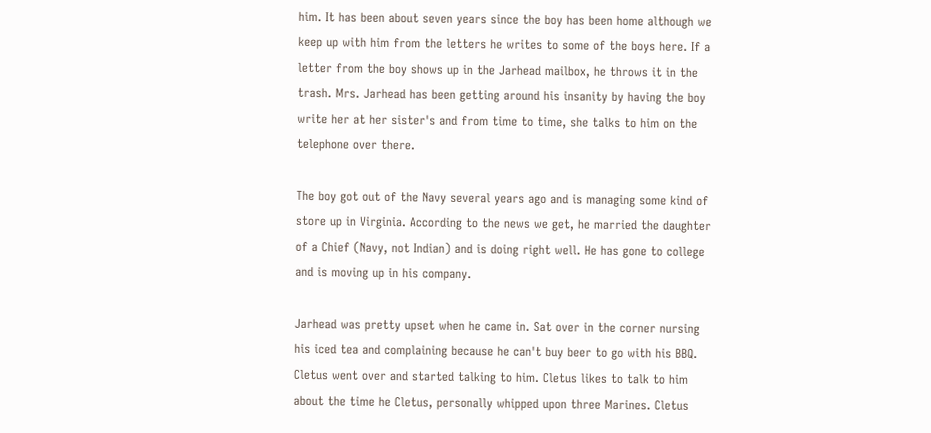him. It has been about seven years since the boy has been home although we keep up with him from the letters he writes to some of the boys here. If a letter from the boy shows up in the Jarhead mailbox, he throws it in the trash. Mrs. Jarhead has been getting around his insanity by having the boy write her at her sister's and from time to time, she talks to him on the telephone over there.

The boy got out of the Navy several years ago and is managing some kind of store up in Virginia. According to the news we get, he married the daughter of a Chief (Navy, not Indian) and is doing right well. He has gone to college and is moving up in his company.

Jarhead was pretty upset when he came in. Sat over in the corner nursing his iced tea and complaining because he can't buy beer to go with his BBQ. Cletus went over and started talking to him. Cletus likes to talk to him about the time he Cletus, personally whipped upon three Marines. Cletus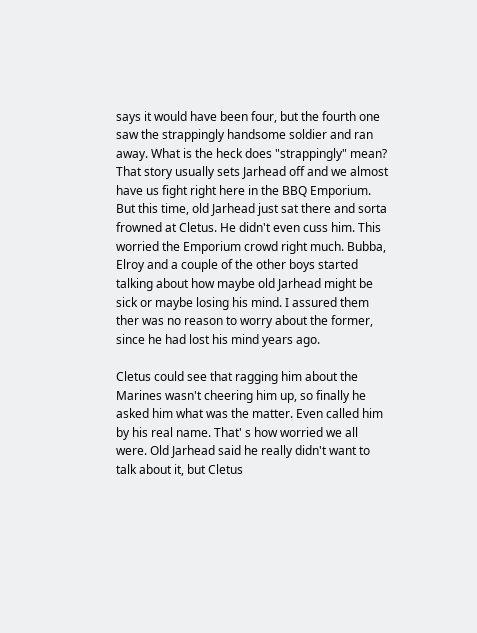says it would have been four, but the fourth one saw the strappingly handsome soldier and ran away. What is the heck does "strappingly" mean? That story usually sets Jarhead off and we almost have us fight right here in the BBQ Emporium. But this time, old Jarhead just sat there and sorta frowned at Cletus. He didn't even cuss him. This worried the Emporium crowd right much. Bubba, Elroy and a couple of the other boys started talking about how maybe old Jarhead might be sick or maybe losing his mind. I assured them ther was no reason to worry about the former, since he had lost his mind years ago.

Cletus could see that ragging him about the Marines wasn't cheering him up, so finally he asked him what was the matter. Even called him by his real name. That' s how worried we all were. Old Jarhead said he really didn't want to talk about it, but Cletus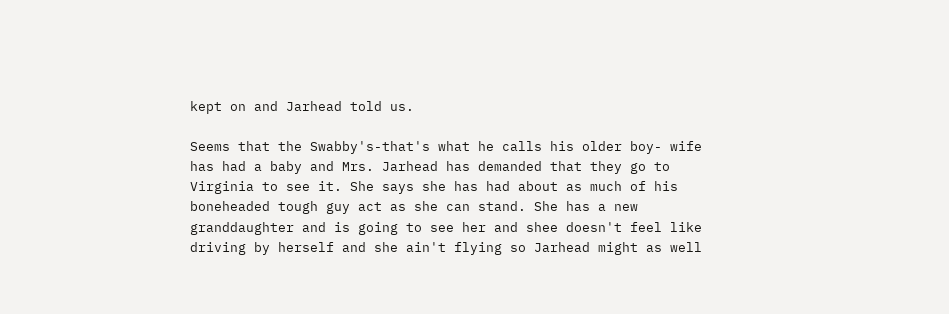kept on and Jarhead told us.

Seems that the Swabby's-that's what he calls his older boy- wife has had a baby and Mrs. Jarhead has demanded that they go to Virginia to see it. She says she has had about as much of his boneheaded tough guy act as she can stand. She has a new granddaughter and is going to see her and shee doesn't feel like driving by herself and she ain't flying so Jarhead might as well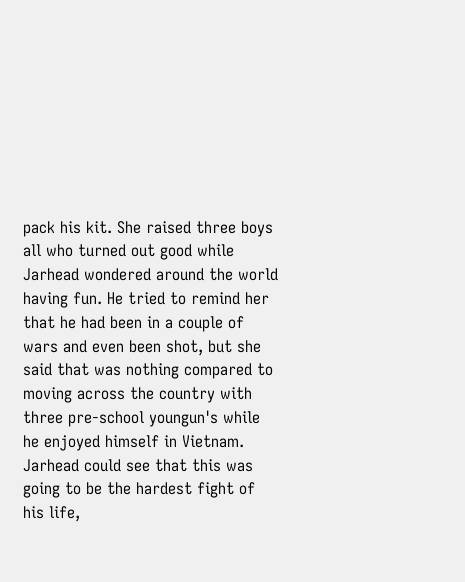pack his kit. She raised three boys all who turned out good while Jarhead wondered around the world having fun. He tried to remind her that he had been in a couple of wars and even been shot, but she said that was nothing compared to moving across the country with three pre-school youngun's while he enjoyed himself in Vietnam. Jarhead could see that this was going to be the hardest fight of his life,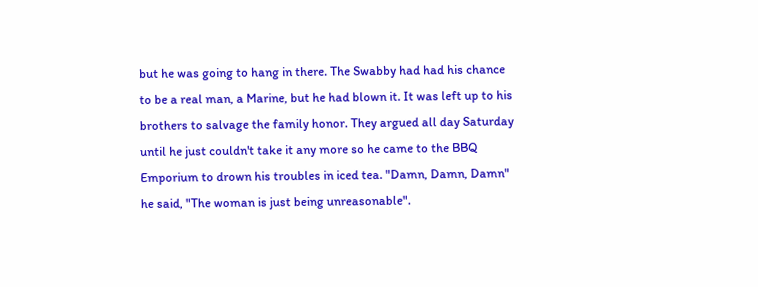but he was going to hang in there. The Swabby had had his chance to be a real man, a Marine, but he had blown it. It was left up to his brothers to salvage the family honor. They argued all day Saturday until he just couldn't take it any more so he came to the BBQ Emporium to drown his troubles in iced tea. "Damn, Damn, Damn" he said, "The woman is just being unreasonable".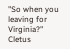"So when you leaving for Virginia?" Cletus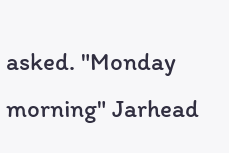asked. "Monday morning" Jarhead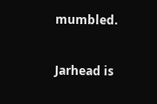mumbled.

Jarhead is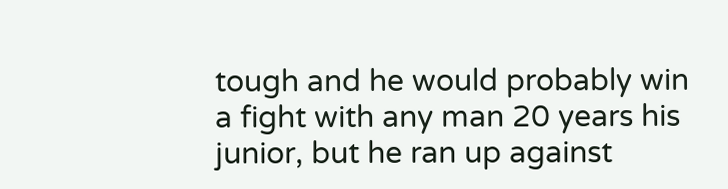tough and he would probably win a fight with any man 20 years his junior, but he ran up against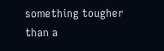something tougher than a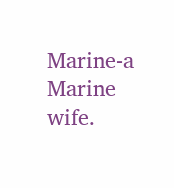Marine-a Marine wife.